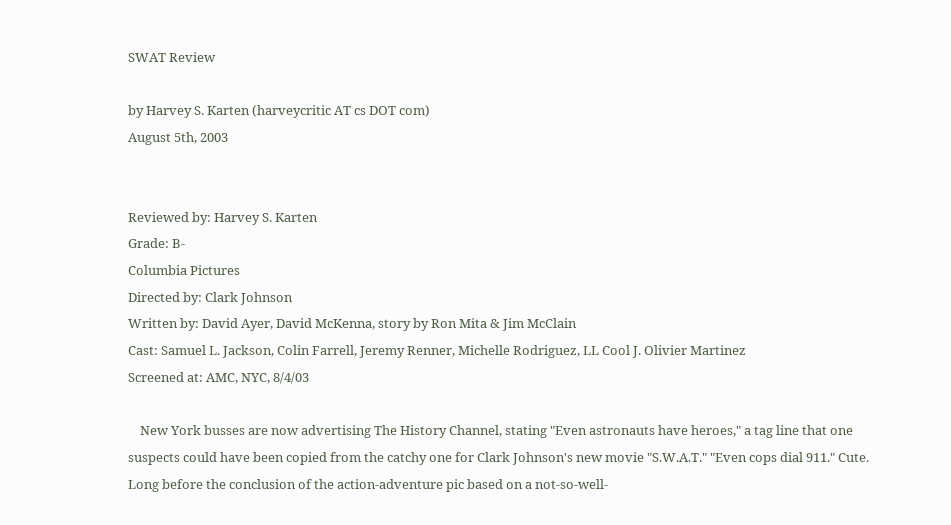SWAT Review

by Harvey S. Karten (harveycritic AT cs DOT com)
August 5th, 2003


Reviewed by: Harvey S. Karten
Grade: B-
Columbia Pictures
Directed by: Clark Johnson
Written by: David Ayer, David McKenna, story by Ron Mita & Jim McClain
Cast: Samuel L. Jackson, Colin Farrell, Jeremy Renner, Michelle Rodriguez, LL Cool J. Olivier Martinez
Screened at: AMC, NYC, 8/4/03

    New York busses are now advertising The History Channel, stating "Even astronauts have heroes," a tag line that one suspects could have been copied from the catchy one for Clark Johnson's new movie "S.W.A.T." "Even cops dial 911." Cute. Long before the conclusion of the action-adventure pic based on a not-so-well-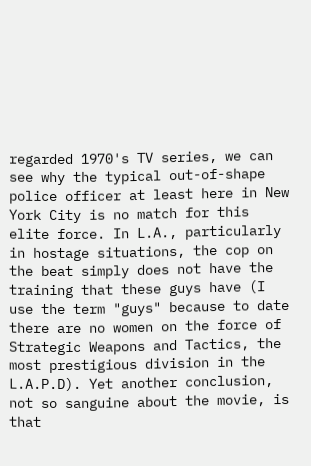regarded 1970's TV series, we can see why the typical out-of-shape police officer at least here in New York City is no match for this elite force. In L.A., particularly in hostage situations, the cop on the beat simply does not have the training that these guys have (I use the term "guys" because to date there are no women on the force of Strategic Weapons and Tactics, the most prestigious division in the L.A.P.D). Yet another conclusion, not so sanguine about the movie, is that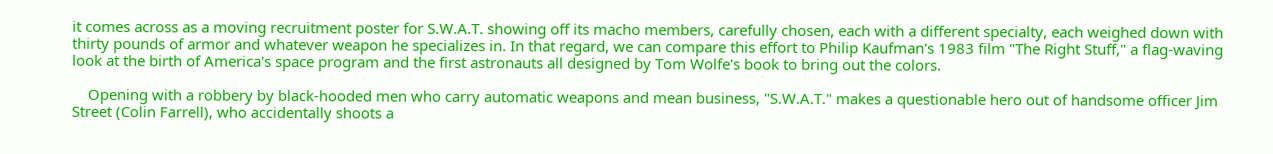it comes across as a moving recruitment poster for S.W.A.T. showing off its macho members, carefully chosen, each with a different specialty, each weighed down with thirty pounds of armor and whatever weapon he specializes in. In that regard, we can compare this effort to Philip Kaufman's 1983 film "The Right Stuff," a flag-waving look at the birth of America's space program and the first astronauts all designed by Tom Wolfe's book to bring out the colors.

    Opening with a robbery by black-hooded men who carry automatic weapons and mean business, "S.W.A.T." makes a questionable hero out of handsome officer Jim Street (Colin Farrell), who accidentally shoots a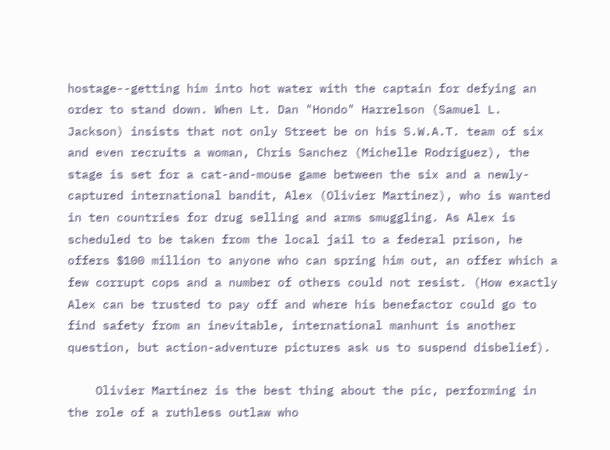hostage--getting him into hot water with the captain for defying an order to stand down. When Lt. Dan "Hondo" Harrelson (Samuel L. Jackson) insists that not only Street be on his S.W.A.T. team of six and even recruits a woman, Chris Sanchez (Michelle Rodriguez), the stage is set for a cat-and-mouse game between the six and a newly-captured international bandit, Alex (Olivier Martinez), who is wanted in ten countries for drug selling and arms smuggling. As Alex is scheduled to be taken from the local jail to a federal prison, he offers $100 million to anyone who can spring him out, an offer which a few corrupt cops and a number of others could not resist. (How exactly Alex can be trusted to pay off and where his benefactor could go to find safety from an inevitable, international manhunt is another question, but action-adventure pictures ask us to suspend disbelief).

    Olivier Martinez is the best thing about the pic, performing in the role of a ruthless outlaw who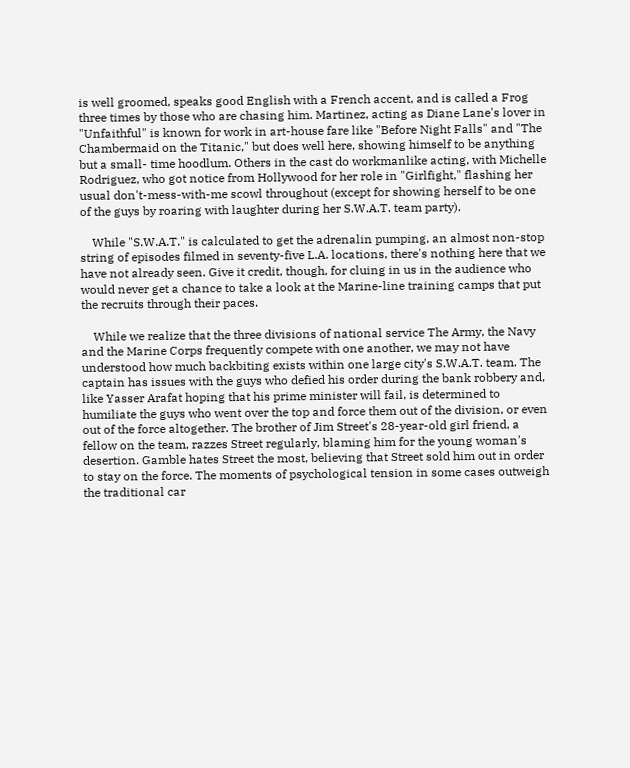is well groomed, speaks good English with a French accent, and is called a Frog three times by those who are chasing him. Martinez, acting as Diane Lane's lover in "Unfaithful" is known for work in art-house fare like "Before Night Falls" and "The Chambermaid on the Titanic," but does well here, showing himself to be anything but a small- time hoodlum. Others in the cast do workmanlike acting, with Michelle Rodriguez, who got notice from Hollywood for her role in "Girlfight," flashing her usual don't-mess-with-me scowl throughout (except for showing herself to be one of the guys by roaring with laughter during her S.W.A.T. team party).

    While "S.W.A.T." is calculated to get the adrenalin pumping, an almost non-stop string of episodes filmed in seventy-five L.A. locations, there's nothing here that we have not already seen. Give it credit, though, for cluing in us in the audience who would never get a chance to take a look at the Marine-line training camps that put the recruits through their paces.

    While we realize that the three divisions of national service The Army, the Navy and the Marine Corps frequently compete with one another, we may not have understood how much backbiting exists within one large city's S.W.A.T. team. The captain has issues with the guys who defied his order during the bank robbery and, like Yasser Arafat hoping that his prime minister will fail, is determined to humiliate the guys who went over the top and force them out of the division, or even out of the force altogether. The brother of Jim Street's 28-year-old girl friend, a fellow on the team, razzes Street regularly, blaming him for the young woman's desertion. Gamble hates Street the most, believing that Street sold him out in order to stay on the force. The moments of psychological tension in some cases outweigh the traditional car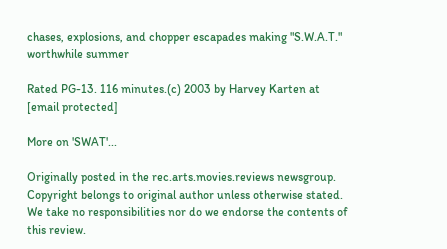chases, explosions, and chopper escapades making "S.W.A.T." worthwhile summer

Rated PG-13. 116 minutes.(c) 2003 by Harvey Karten at
[email protected]

More on 'SWAT'...

Originally posted in the rec.arts.movies.reviews newsgroup. Copyright belongs to original author unless otherwise stated. We take no responsibilities nor do we endorse the contents of this review.